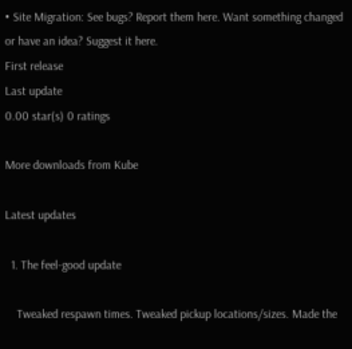• Site Migration: See bugs? Report them here. Want something changed or have an idea? Suggest it here.
First release
Last update
0.00 star(s) 0 ratings

More downloads from Kube

Latest updates

  1. The feel-good update

    Tweaked respawn times. Tweaked pickup locations/sizes. Made the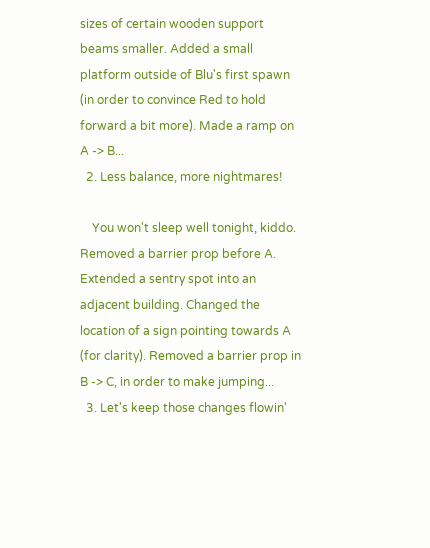sizes of certain wooden support beams smaller. Added a small platform outside of Blu's first spawn (in order to convince Red to hold forward a bit more). Made a ramp on A -> B...
  2. Less balance, more nightmares!

    You won't sleep well tonight, kiddo. Removed a barrier prop before A. Extended a sentry spot into an adjacent building. Changed the location of a sign pointing towards A (for clarity). Removed a barrier prop in B -> C, in order to make jumping...
  3. Let's keep those changes flowin'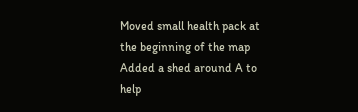Moved small health pack at the beginning of the map Added a shed around A to help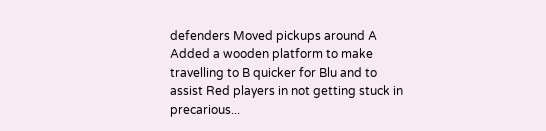defenders Moved pickups around A Added a wooden platform to make travelling to B quicker for Blu and to assist Red players in not getting stuck in precarious...